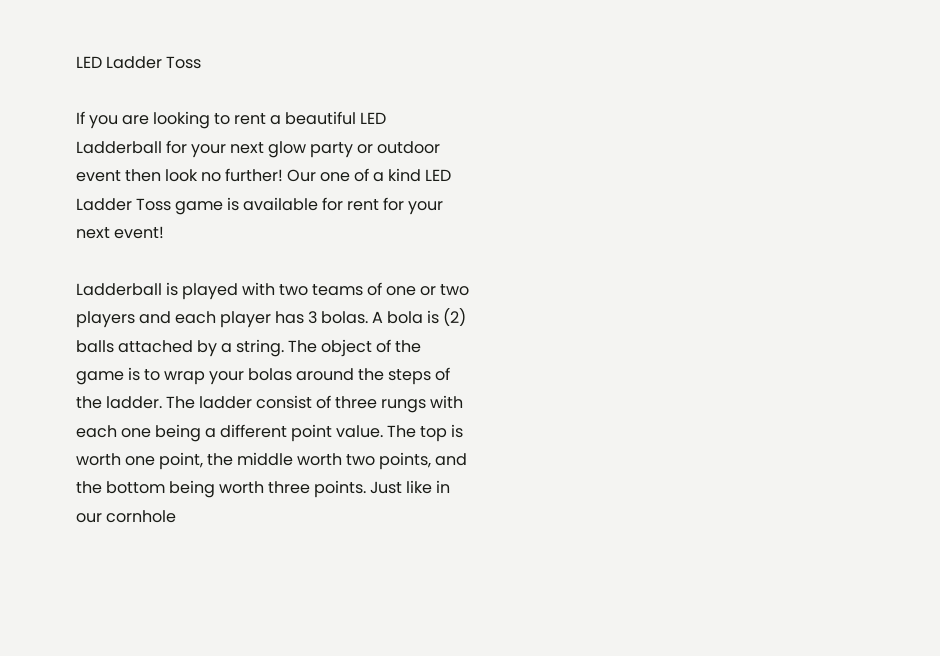LED Ladder Toss

If you are looking to rent a beautiful LED Ladderball for your next glow party or outdoor event then look no further! Our one of a kind LED Ladder Toss game is available for rent for your next event!

Ladderball is played with two teams of one or two players and each player has 3 bolas. A bola is (2) balls attached by a string. The object of the game is to wrap your bolas around the steps of the ladder. The ladder consist of three rungs with each one being a different point value. The top is worth one point, the middle worth two points, and the bottom being worth three points. Just like in our cornhole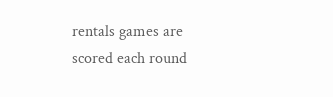rentals games are scored each round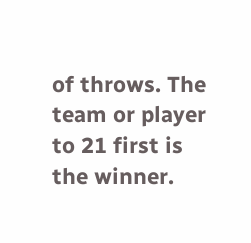of throws. The team or player to 21 first is the winner.